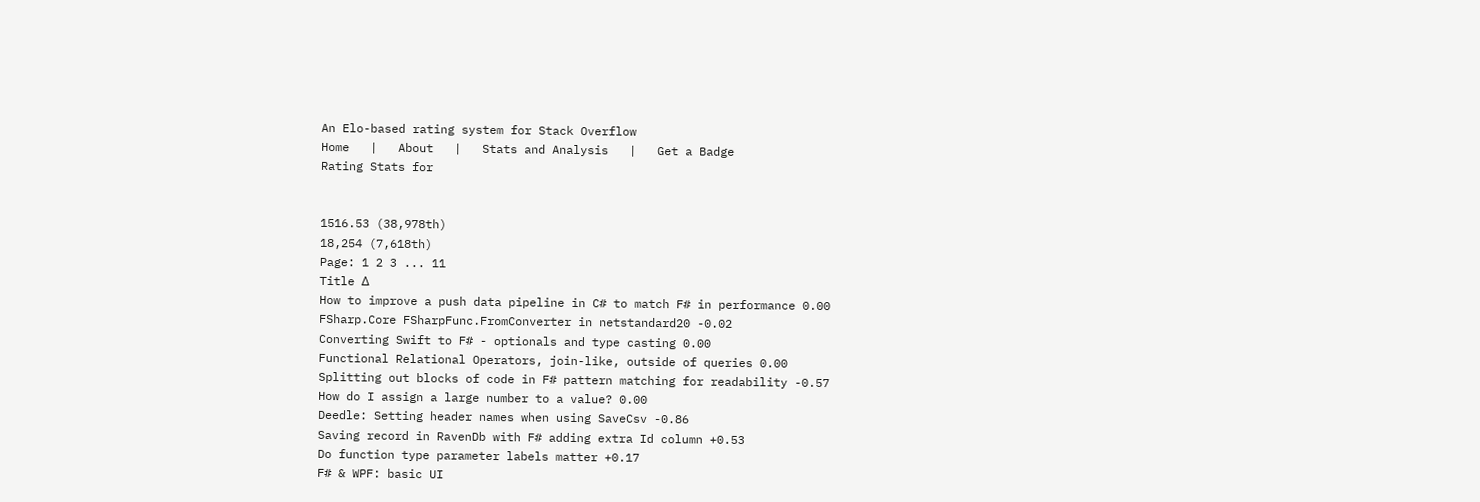An Elo-based rating system for Stack Overflow
Home   |   About   |   Stats and Analysis   |   Get a Badge
Rating Stats for


1516.53 (38,978th)
18,254 (7,618th)
Page: 1 2 3 ... 11
Title Δ
How to improve a push data pipeline in C# to match F# in performance 0.00
FSharp.Core FSharpFunc.FromConverter in netstandard20 -0.02
Converting Swift to F# - optionals and type casting 0.00
Functional Relational Operators, join-like, outside of queries 0.00
Splitting out blocks of code in F# pattern matching for readability -0.57
How do I assign a large number to a value? 0.00
Deedle: Setting header names when using SaveCsv -0.86
Saving record in RavenDb with F# adding extra Id column +0.53
Do function type parameter labels matter +0.17
F# & WPF: basic UI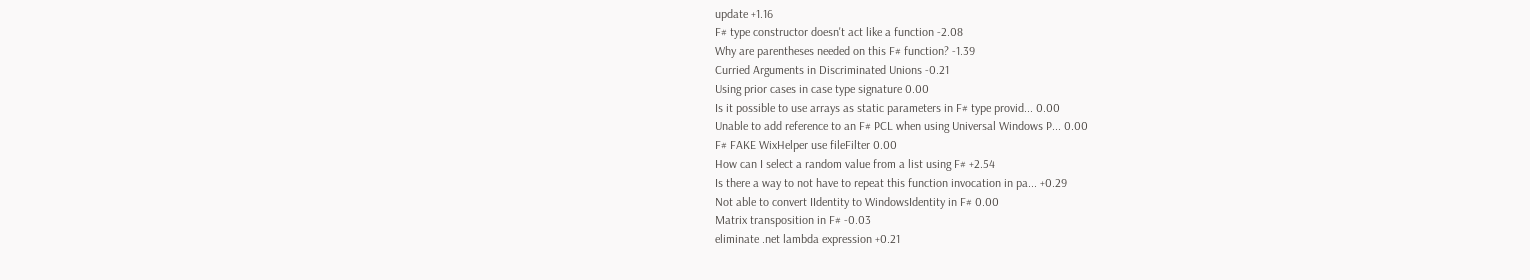update +1.16
F# type constructor doesn't act like a function -2.08
Why are parentheses needed on this F# function? -1.39
Curried Arguments in Discriminated Unions -0.21
Using prior cases in case type signature 0.00
Is it possible to use arrays as static parameters in F# type provid... 0.00
Unable to add reference to an F# PCL when using Universal Windows P... 0.00
F# FAKE WixHelper use fileFilter 0.00
How can I select a random value from a list using F# +2.54
Is there a way to not have to repeat this function invocation in pa... +0.29
Not able to convert IIdentity to WindowsIdentity in F# 0.00
Matrix transposition in F# -0.03
eliminate .net lambda expression +0.21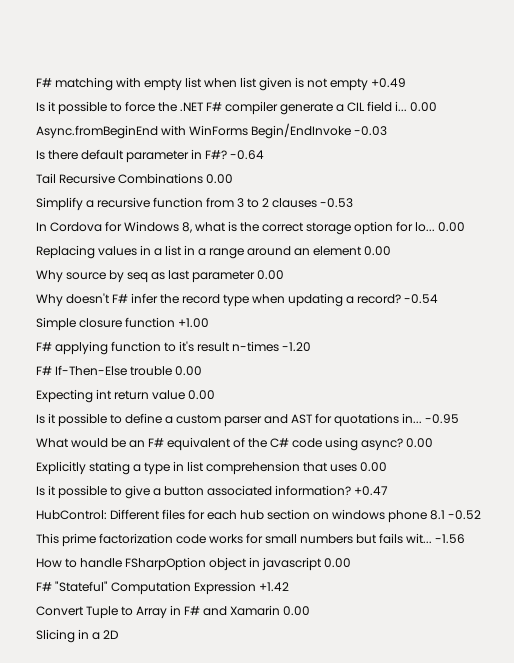F# matching with empty list when list given is not empty +0.49
Is it possible to force the .NET F# compiler generate a CIL field i... 0.00
Async.fromBeginEnd with WinForms Begin/EndInvoke -0.03
Is there default parameter in F#? -0.64
Tail Recursive Combinations 0.00
Simplify a recursive function from 3 to 2 clauses -0.53
In Cordova for Windows 8, what is the correct storage option for lo... 0.00
Replacing values in a list in a range around an element 0.00
Why source by seq as last parameter 0.00
Why doesn't F# infer the record type when updating a record? -0.54
Simple closure function +1.00
F# applying function to it's result n-times -1.20
F# If-Then-Else trouble 0.00
Expecting int return value 0.00
Is it possible to define a custom parser and AST for quotations in... -0.95
What would be an F# equivalent of the C# code using async? 0.00
Explicitly stating a type in list comprehension that uses 0.00
Is it possible to give a button associated information? +0.47
HubControl: Different files for each hub section on windows phone 8.1 -0.52
This prime factorization code works for small numbers but fails wit... -1.56
How to handle FSharpOption object in javascript 0.00
F# "Stateful" Computation Expression +1.42
Convert Tuple to Array in F# and Xamarin 0.00
Slicing in a 2D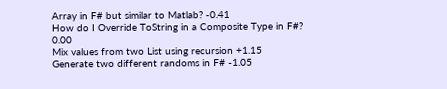Array in F# but similar to Matlab? -0.41
How do I Override ToString in a Composite Type in F#? 0.00
Mix values from two List using recursion +1.15
Generate two different randoms in F# -1.05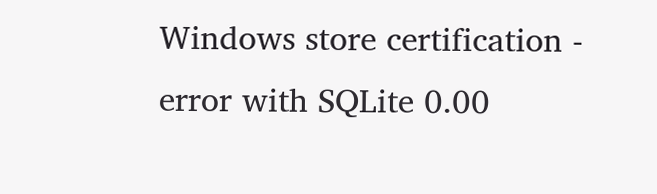Windows store certification - error with SQLite 0.00